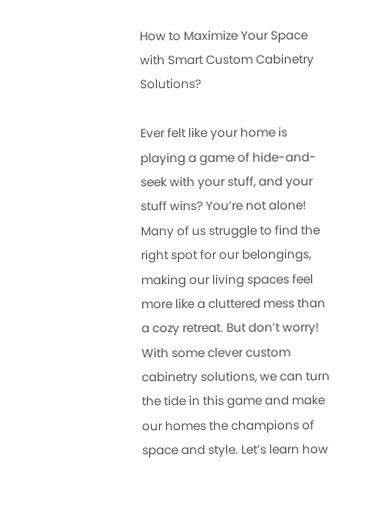How to Maximize Your Space with Smart Custom Cabinetry Solutions?

Ever felt like your home is playing a game of hide-and-seek with your stuff, and your stuff wins? You’re not alone! Many of us struggle to find the right spot for our belongings, making our living spaces feel more like a cluttered mess than a cozy retreat. But don’t worry! With some clever custom cabinetry solutions, we can turn the tide in this game and make our homes the champions of space and style. Let’s learn how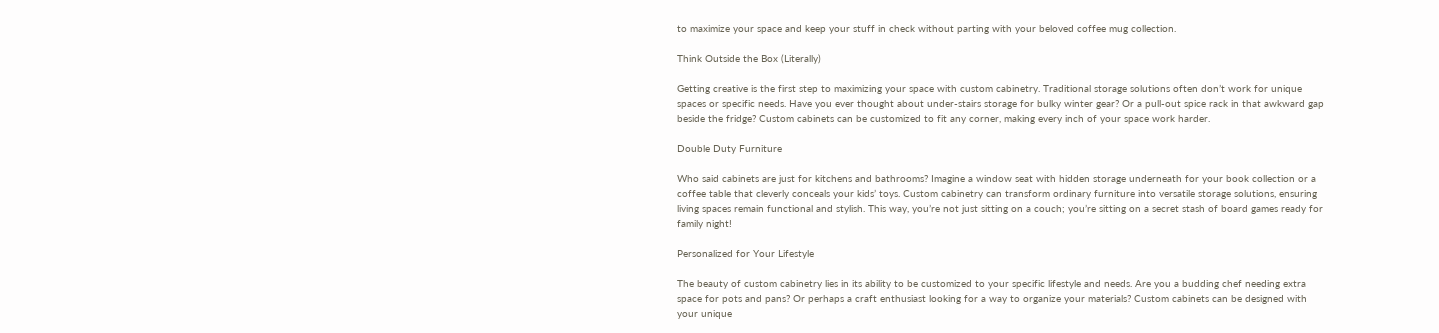to maximize your space and keep your stuff in check without parting with your beloved coffee mug collection.

Think Outside the Box (Literally)

Getting creative is the first step to maximizing your space with custom cabinetry. Traditional storage solutions often don’t work for unique spaces or specific needs. Have you ever thought about under-stairs storage for bulky winter gear? Or a pull-out spice rack in that awkward gap beside the fridge? Custom cabinets can be customized to fit any corner, making every inch of your space work harder.

Double Duty Furniture

Who said cabinets are just for kitchens and bathrooms? Imagine a window seat with hidden storage underneath for your book collection or a coffee table that cleverly conceals your kids’ toys. Custom cabinetry can transform ordinary furniture into versatile storage solutions, ensuring living spaces remain functional and stylish. This way, you’re not just sitting on a couch; you’re sitting on a secret stash of board games ready for family night!

Personalized for Your Lifestyle

The beauty of custom cabinetry lies in its ability to be customized to your specific lifestyle and needs. Are you a budding chef needing extra space for pots and pans? Or perhaps a craft enthusiast looking for a way to organize your materials? Custom cabinets can be designed with your unique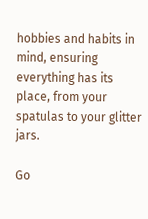hobbies and habits in mind, ensuring everything has its place, from your spatulas to your glitter jars.

Go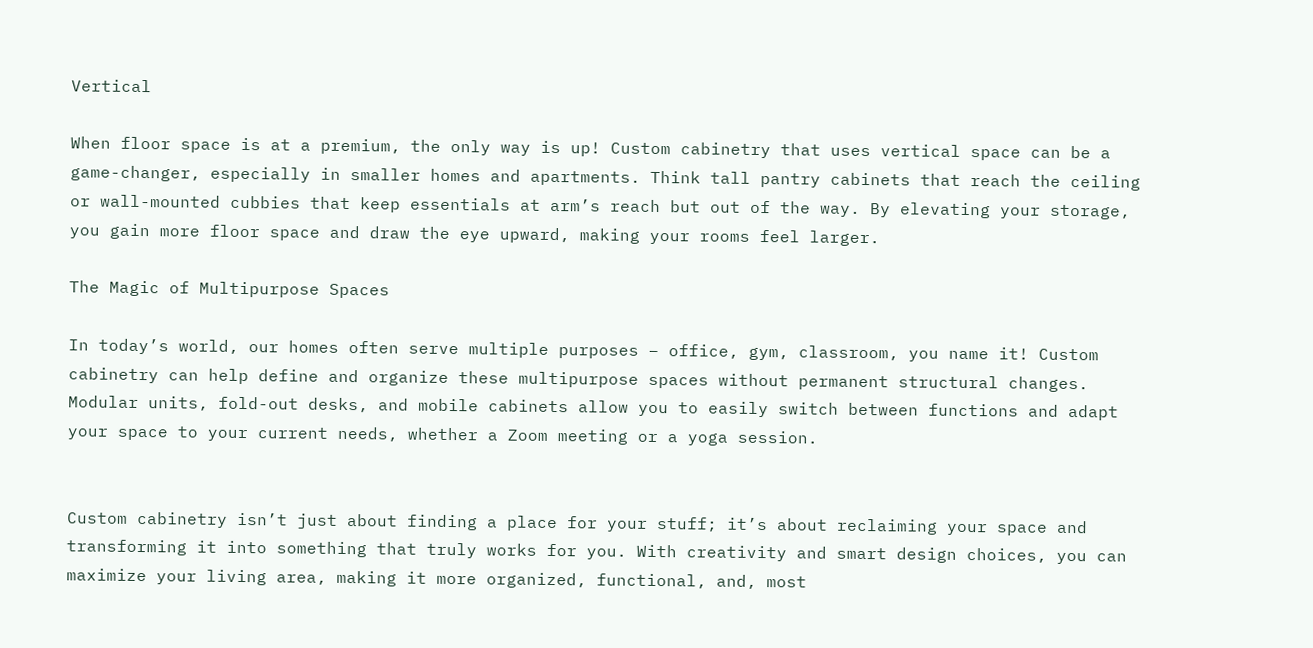Vertical

When floor space is at a premium, the only way is up! Custom cabinetry that uses vertical space can be a game-changer, especially in smaller homes and apartments. Think tall pantry cabinets that reach the ceiling or wall-mounted cubbies that keep essentials at arm’s reach but out of the way. By elevating your storage, you gain more floor space and draw the eye upward, making your rooms feel larger.

The Magic of Multipurpose Spaces

In today’s world, our homes often serve multiple purposes – office, gym, classroom, you name it! Custom cabinetry can help define and organize these multipurpose spaces without permanent structural changes. Modular units, fold-out desks, and mobile cabinets allow you to easily switch between functions and adapt your space to your current needs, whether a Zoom meeting or a yoga session.


Custom cabinetry isn’t just about finding a place for your stuff; it’s about reclaiming your space and transforming it into something that truly works for you. With creativity and smart design choices, you can maximize your living area, making it more organized, functional, and, most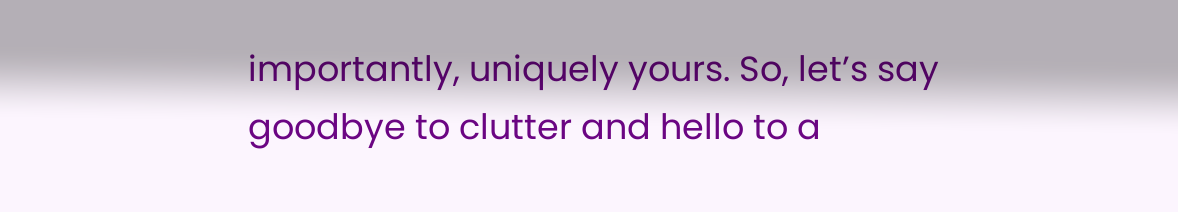importantly, uniquely yours. So, let’s say goodbye to clutter and hello to a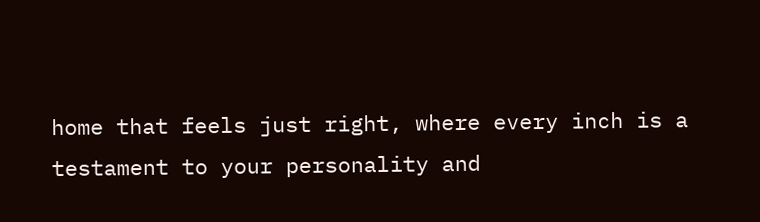home that feels just right, where every inch is a testament to your personality and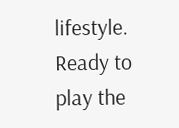lifestyle. Ready to play the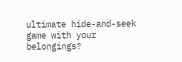ultimate hide-and-seek game with your belongings?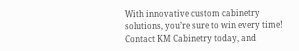With innovative custom cabinetry solutions, you’re sure to win every time! Contact KM Cabinetry today, and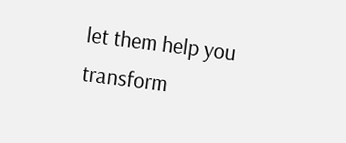let them help you transform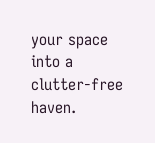your space into a clutter-free haven.